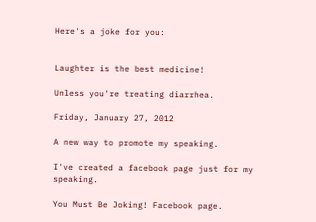Here's a joke for you:


Laughter is the best medicine!

Unless you're treating diarrhea.

Friday, January 27, 2012

A new way to promote my speaking.

I've created a facebook page just for my speaking.

You Must Be Joking! Facebook page.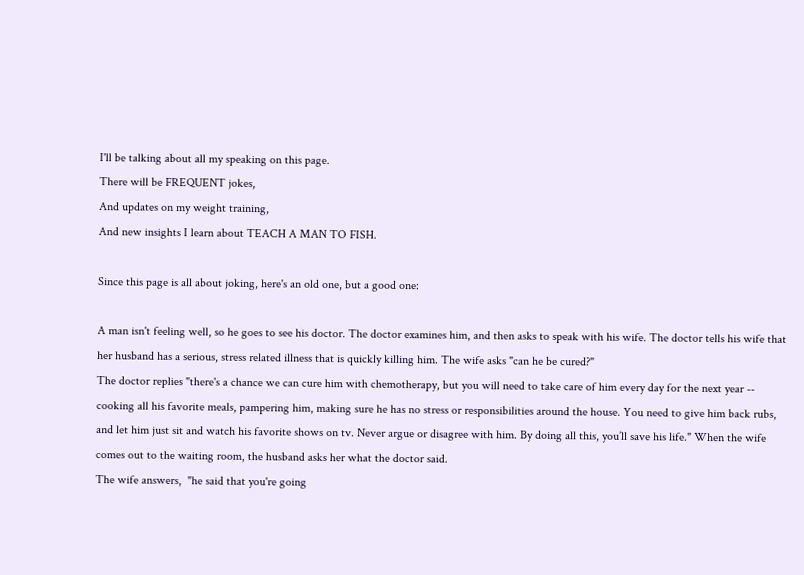I'll be talking about all my speaking on this page.
There will be FREQUENT jokes,
And updates on my weight training,
And new insights I learn about TEACH A MAN TO FISH.

Since this page is all about joking, here's an old one, but a good one:

A man isn't feeling well, so he goes to see his doctor. The doctor examines him, and then asks to speak with his wife. The doctor tells his wife that her husband has a serious, stress related illness that is quickly killing him. The wife asks "can he be cured?"
The doctor replies "there's a chance we can cure him with chemotherapy, but you will need to take care of him every day for the next year -- cooking all his favorite meals, pampering him, making sure he has no stress or responsibilities around the house. You need to give him back rubs, and let him just sit and watch his favorite shows on tv. Never argue or disagree with him. By doing all this, you’ll save his life." When the wife comes out to the waiting room, the husband asks her what the doctor said.
The wife answers,  "he said that you're going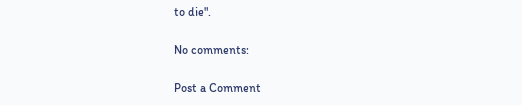to die".

No comments:

Post a Comment